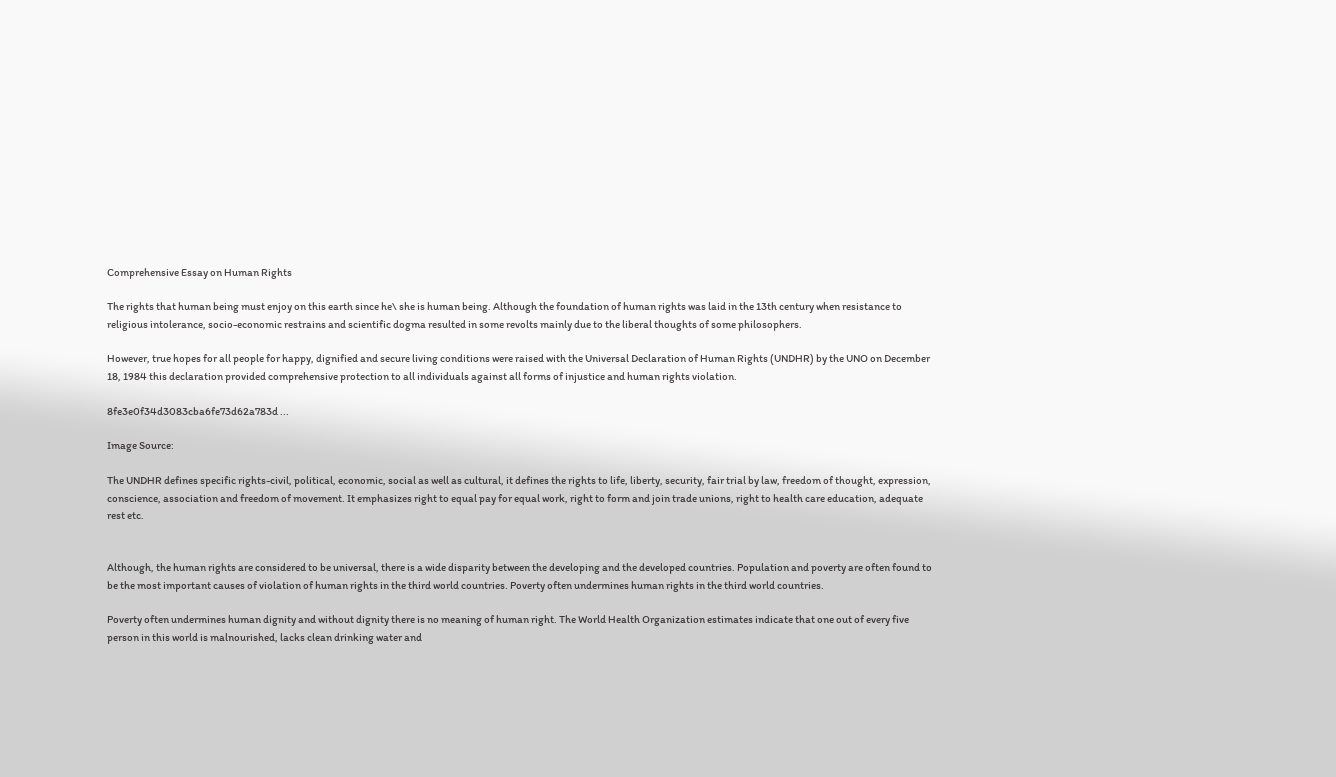Comprehensive Essay on Human Rights

The rights that human being must enjoy on this earth since he\ she is human being. Although the foundation of human rights was laid in the 13th century when resistance to religious intolerance, socio-economic restrains and scientific dogma resulted in some revolts mainly due to the liberal thoughts of some philosophers.

However, true hopes for all people for happy, dignified and secure living conditions were raised with the Universal Declaration of Human Rights (UNDHR) by the UNO on December 18, 1984 this declaration provided comprehensive protection to all individuals against all forms of injustice and human rights violation.

8fe3e0f34d3083cba6fe73d62a783d ...

Image Source:

The UNDHR defines specific rights-civil, political, economic, social as well as cultural, it defines the rights to life, liberty, security, fair trial by law, freedom of thought, expression, conscience, association and freedom of movement. It emphasizes right to equal pay for equal work, right to form and join trade unions, right to health care education, adequate rest etc.


Although, the human rights are considered to be universal, there is a wide disparity between the developing and the developed countries. Population and poverty are often found to be the most important causes of violation of human rights in the third world countries. Poverty often undermines human rights in the third world countries.

Poverty often undermines human dignity and without dignity there is no meaning of human right. The World Health Organization estimates indicate that one out of every five person in this world is malnourished, lacks clean drinking water and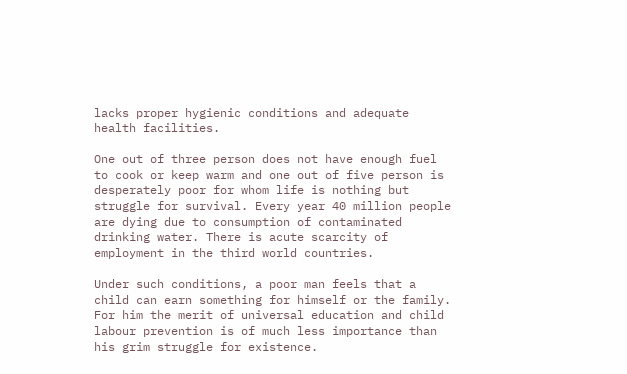lacks proper hygienic conditions and adequate health facilities.

One out of three person does not have enough fuel to cook or keep warm and one out of five person is desperately poor for whom life is nothing but struggle for survival. Every year 40 million people are dying due to consumption of contaminated drinking water. There is acute scarcity of employment in the third world countries.

Under such conditions, a poor man feels that a child can earn something for himself or the family. For him the merit of universal education and child labour prevention is of much less importance than his grim struggle for existence.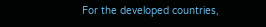For the developed countries,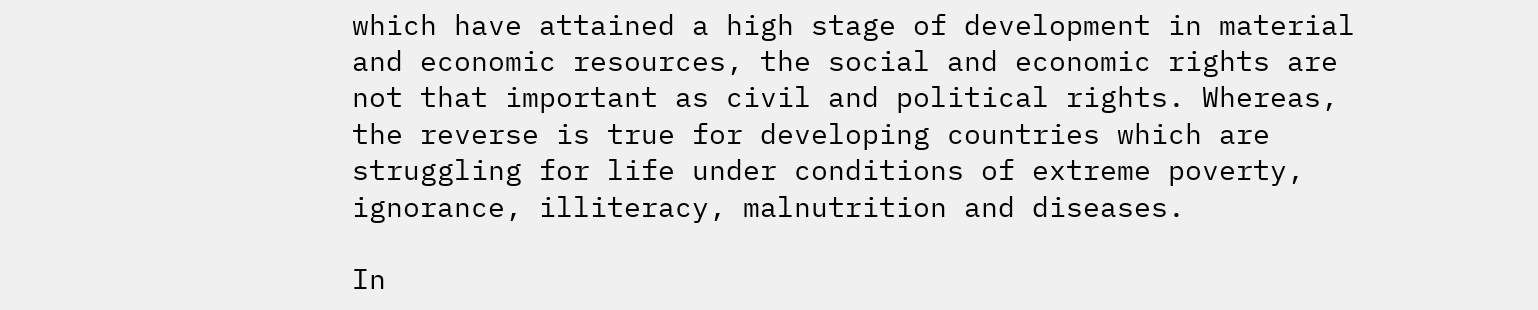which have attained a high stage of development in material and economic resources, the social and economic rights are not that important as civil and political rights. Whereas, the reverse is true for developing countries which are struggling for life under conditions of extreme poverty, ignorance, illiteracy, malnutrition and diseases.

In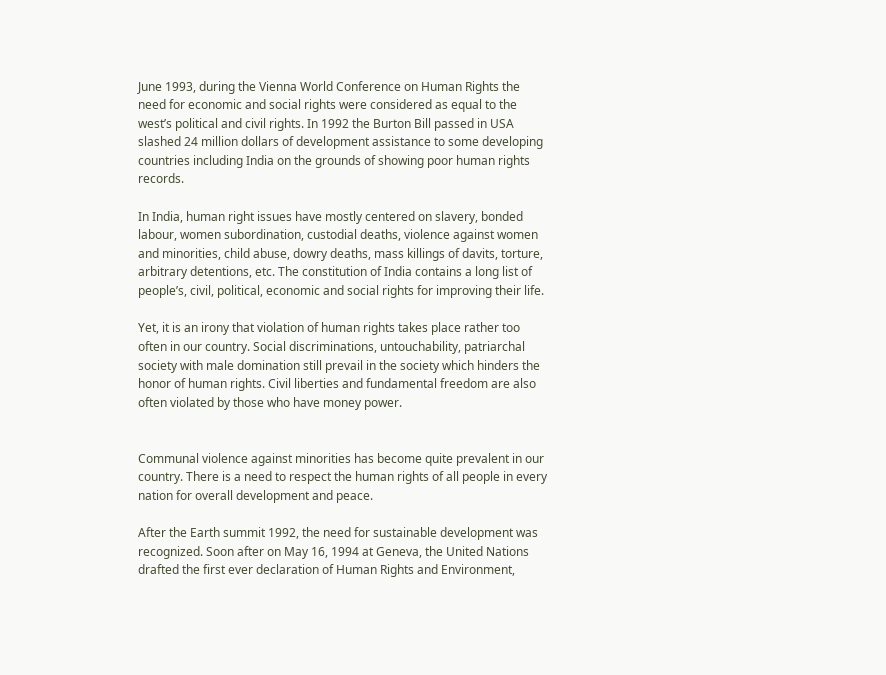June 1993, during the Vienna World Conference on Human Rights the need for economic and social rights were considered as equal to the west’s political and civil rights. In 1992 the Burton Bill passed in USA slashed 24 million dollars of development assistance to some developing countries including India on the grounds of showing poor human rights records.

In India, human right issues have mostly centered on slavery, bonded labour, women subordination, custodial deaths, violence against women and minorities, child abuse, dowry deaths, mass killings of davits, torture, arbitrary detentions, etc. The constitution of India contains a long list of people’s, civil, political, economic and social rights for improving their life.

Yet, it is an irony that violation of human rights takes place rather too often in our country. Social discriminations, untouchability, patriarchal society with male domination still prevail in the society which hinders the honor of human rights. Civil liberties and fundamental freedom are also often violated by those who have money power.


Communal violence against minorities has become quite prevalent in our country. There is a need to respect the human rights of all people in every nation for overall development and peace.

After the Earth summit 1992, the need for sustainable development was recognized. Soon after on May 16, 1994 at Geneva, the United Nations drafted the first ever declaration of Human Rights and Environment,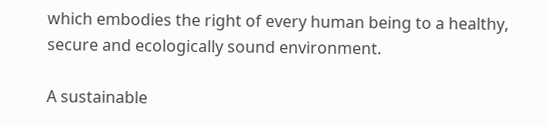which embodies the right of every human being to a healthy, secure and ecologically sound environment.

A sustainable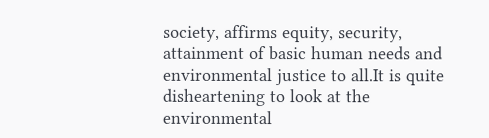society, affirms equity, security, attainment of basic human needs and environmental justice to all.It is quite disheartening to look at the environmental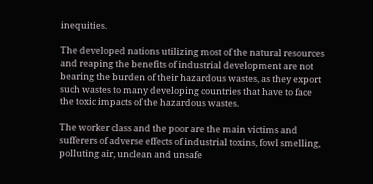inequities.

The developed nations utilizing most of the natural resources and reaping the benefits of industrial development are not bearing the burden of their hazardous wastes, as they export such wastes to many developing countries that have to face the toxic impacts of the hazardous wastes.

The worker class and the poor are the main victims and sufferers of adverse effects of industrial toxins, fowl smelling, polluting air, unclean and unsafe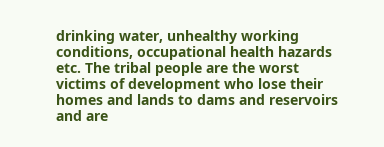drinking water, unhealthy working conditions, occupational health hazards etc. The tribal people are the worst victims of development who lose their homes and lands to dams and reservoirs and are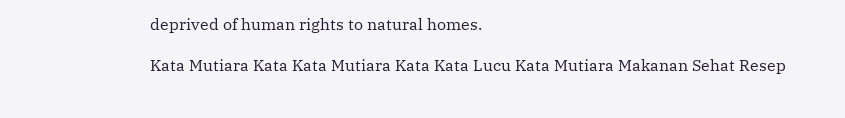deprived of human rights to natural homes.

Kata Mutiara Kata Kata Mutiara Kata Kata Lucu Kata Mutiara Makanan Sehat Resep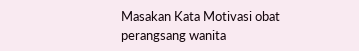Masakan Kata Motivasi obat perangsang wanita